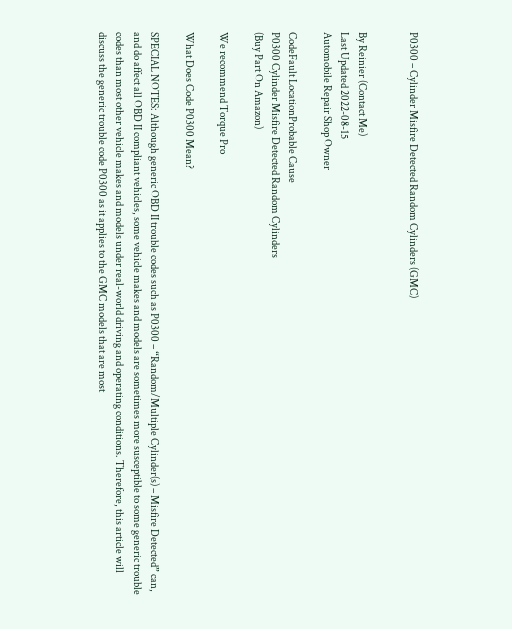P0300 – Cylinder Misfire Detected Random Cylinders (GMC)


By Reinier (Contact Me)
Last Updated 2022-08-15
Automobile Repair Shop Owner

CodeFault LocationProbable Cause
P0300 Cylinder Misfire Detected Random Cylinders
(Buy Part On Amazon)

We recommend Torque Pro

What Does Code P0300 Mean?

SPECIAL NOTES: Although generic OBD II trouble codes such as P0300 – “Random/Multiple Cylinder(s) – Misfire Detected” can, and do affect all OBD II compliant vehicles, some vehicle makes and models are sometimes more susceptible to some generic trouble codes than most other vehicle makes and models under real-world driving and operating conditions. Therefore, this article will discuss the generic trouble code P0300 as it applies to the GMC models that are most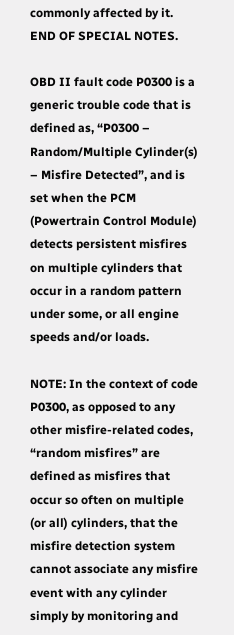commonly affected by it. END OF SPECIAL NOTES.

OBD II fault code P0300 is a generic trouble code that is defined as, “P0300 – Random/Multiple Cylinder(s) – Misfire Detected”, and is set when the PCM (Powertrain Control Module) detects persistent misfires on multiple cylinders that occur in a random pattern under some, or all engine speeds and/or loads.

NOTE: In the context of code P0300, as opposed to any other misfire-related codes, “random misfires” are defined as misfires that occur so often on multiple (or all) cylinders, that the misfire detection system cannot associate any misfire event with any cylinder simply by monitoring and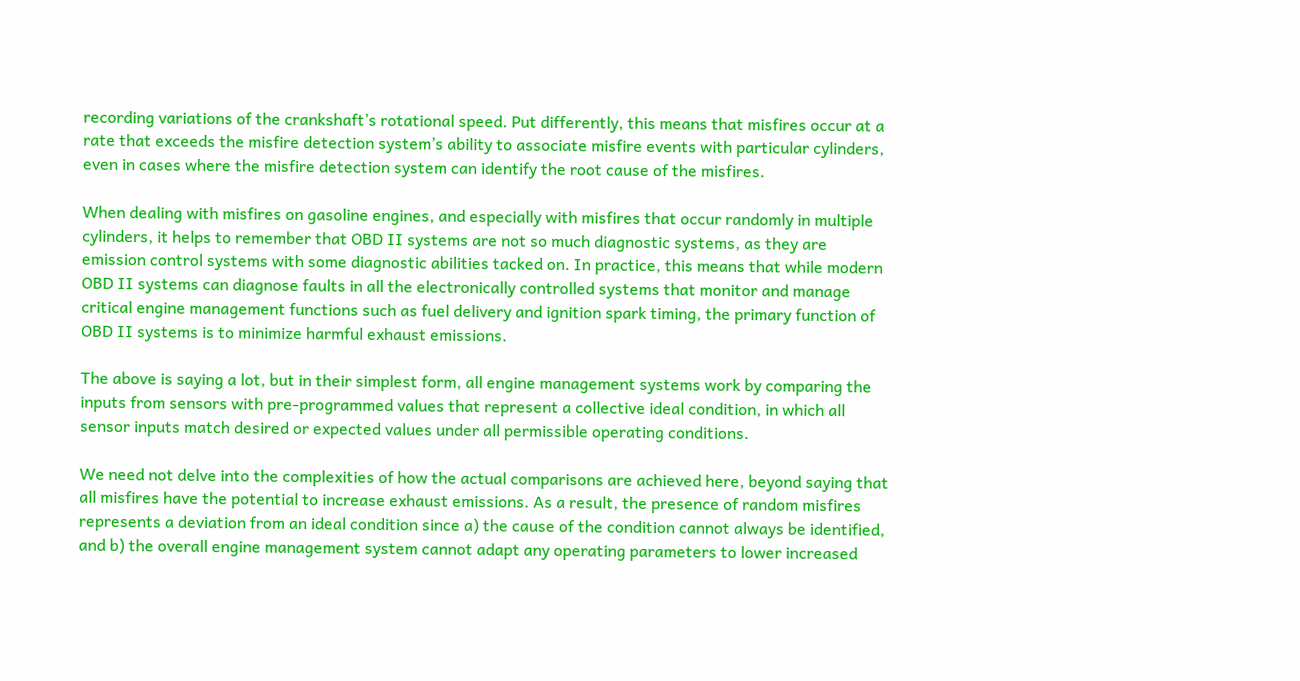recording variations of the crankshaft’s rotational speed. Put differently, this means that misfires occur at a rate that exceeds the misfire detection system’s ability to associate misfire events with particular cylinders, even in cases where the misfire detection system can identify the root cause of the misfires.

When dealing with misfires on gasoline engines, and especially with misfires that occur randomly in multiple cylinders, it helps to remember that OBD II systems are not so much diagnostic systems, as they are emission control systems with some diagnostic abilities tacked on. In practice, this means that while modern OBD II systems can diagnose faults in all the electronically controlled systems that monitor and manage critical engine management functions such as fuel delivery and ignition spark timing, the primary function of OBD II systems is to minimize harmful exhaust emissions.

The above is saying a lot, but in their simplest form, all engine management systems work by comparing the inputs from sensors with pre-programmed values that represent a collective ideal condition, in which all sensor inputs match desired or expected values under all permissible operating conditions.

We need not delve into the complexities of how the actual comparisons are achieved here, beyond saying that all misfires have the potential to increase exhaust emissions. As a result, the presence of random misfires represents a deviation from an ideal condition since a) the cause of the condition cannot always be identified, and b) the overall engine management system cannot adapt any operating parameters to lower increased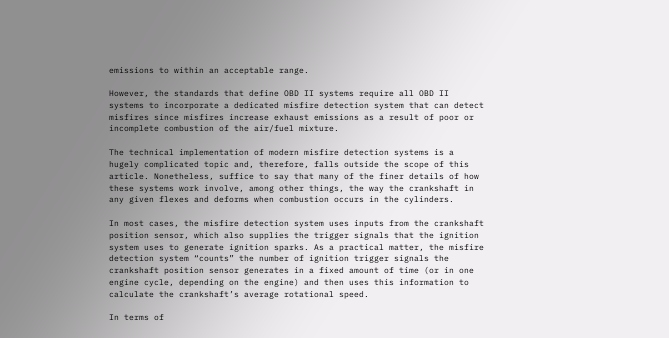emissions to within an acceptable range.

However, the standards that define OBD II systems require all OBD II systems to incorporate a dedicated misfire detection system that can detect misfires since misfires increase exhaust emissions as a result of poor or incomplete combustion of the air/fuel mixture.

The technical implementation of modern misfire detection systems is a hugely complicated topic and, therefore, falls outside the scope of this article. Nonetheless, suffice to say that many of the finer details of how these systems work involve, among other things, the way the crankshaft in any given flexes and deforms when combustion occurs in the cylinders.

In most cases, the misfire detection system uses inputs from the crankshaft position sensor, which also supplies the trigger signals that the ignition system uses to generate ignition sparks. As a practical matter, the misfire detection system “counts” the number of ignition trigger signals the crankshaft position sensor generates in a fixed amount of time (or in one engine cycle, depending on the engine) and then uses this information to calculate the crankshaft’s average rotational speed.

In terms of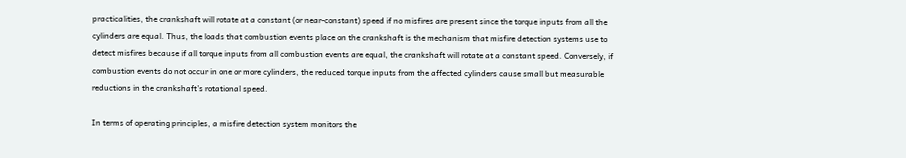practicalities, the crankshaft will rotate at a constant (or near-constant) speed if no misfires are present since the torque inputs from all the cylinders are equal. Thus, the loads that combustion events place on the crankshaft is the mechanism that misfire detection systems use to detect misfires because if all torque inputs from all combustion events are equal, the crankshaft will rotate at a constant speed. Conversely, if combustion events do not occur in one or more cylinders, the reduced torque inputs from the affected cylinders cause small but measurable reductions in the crankshaft’s rotational speed.

In terms of operating principles, a misfire detection system monitors the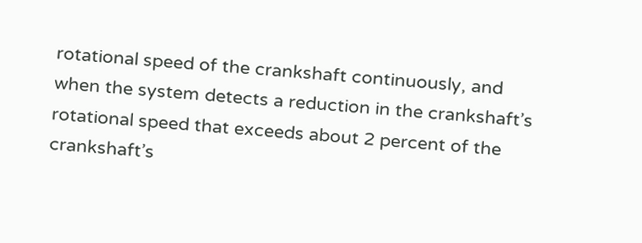rotational speed of the crankshaft continuously, and when the system detects a reduction in the crankshaft’s rotational speed that exceeds about 2 percent of the crankshaft’s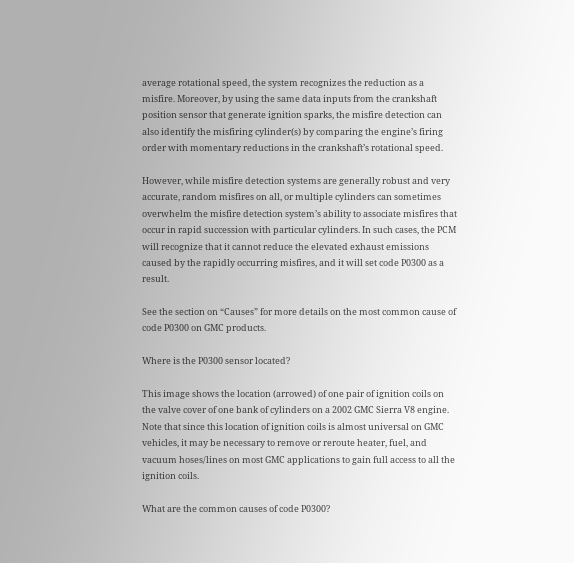average rotational speed, the system recognizes the reduction as a misfire. Moreover, by using the same data inputs from the crankshaft position sensor that generate ignition sparks, the misfire detection can also identify the misfiring cylinder(s) by comparing the engine’s firing order with momentary reductions in the crankshaft’s rotational speed.

However, while misfire detection systems are generally robust and very accurate, random misfires on all, or multiple cylinders can sometimes overwhelm the misfire detection system’s ability to associate misfires that occur in rapid succession with particular cylinders. In such cases, the PCM will recognize that it cannot reduce the elevated exhaust emissions caused by the rapidly occurring misfires, and it will set code P0300 as a result.

See the section on “Causes” for more details on the most common cause of code P0300 on GMC products.

Where is the P0300 sensor located?

This image shows the location (arrowed) of one pair of ignition coils on the valve cover of one bank of cylinders on a 2002 GMC Sierra V8 engine. Note that since this location of ignition coils is almost universal on GMC vehicles, it may be necessary to remove or reroute heater, fuel, and vacuum hoses/lines on most GMC applications to gain full access to all the ignition coils.

What are the common causes of code P0300?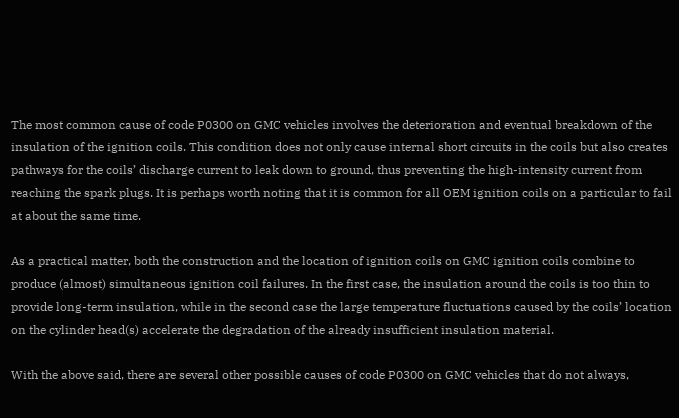The most common cause of code P0300 on GMC vehicles involves the deterioration and eventual breakdown of the insulation of the ignition coils. This condition does not only cause internal short circuits in the coils but also creates pathways for the coils’ discharge current to leak down to ground, thus preventing the high-intensity current from reaching the spark plugs. It is perhaps worth noting that it is common for all OEM ignition coils on a particular to fail at about the same time.

As a practical matter, both the construction and the location of ignition coils on GMC ignition coils combine to produce (almost) simultaneous ignition coil failures. In the first case, the insulation around the coils is too thin to provide long-term insulation, while in the second case the large temperature fluctuations caused by the coils’ location on the cylinder head(s) accelerate the degradation of the already insufficient insulation material.

With the above said, there are several other possible causes of code P0300 on GMC vehicles that do not always,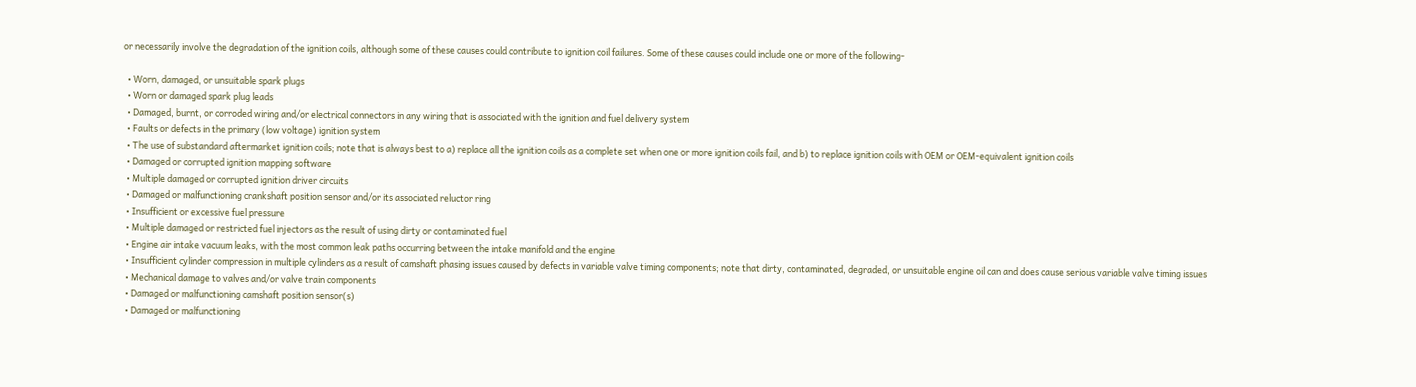or necessarily involve the degradation of the ignition coils, although some of these causes could contribute to ignition coil failures. Some of these causes could include one or more of the following-

  • Worn, damaged, or unsuitable spark plugs
  • Worn or damaged spark plug leads
  • Damaged, burnt, or corroded wiring and/or electrical connectors in any wiring that is associated with the ignition and fuel delivery system
  • Faults or defects in the primary (low voltage) ignition system
  • The use of substandard aftermarket ignition coils; note that is always best to a) replace all the ignition coils as a complete set when one or more ignition coils fail, and b) to replace ignition coils with OEM or OEM-equivalent ignition coils
  • Damaged or corrupted ignition mapping software
  • Multiple damaged or corrupted ignition driver circuits
  • Damaged or malfunctioning crankshaft position sensor and/or its associated reluctor ring
  • Insufficient or excessive fuel pressure
  • Multiple damaged or restricted fuel injectors as the result of using dirty or contaminated fuel
  • Engine air intake vacuum leaks, with the most common leak paths occurring between the intake manifold and the engine
  • Insufficient cylinder compression in multiple cylinders as a result of camshaft phasing issues caused by defects in variable valve timing components; note that dirty, contaminated, degraded, or unsuitable engine oil can and does cause serious variable valve timing issues
  • Mechanical damage to valves and/or valve train components
  • Damaged or malfunctioning camshaft position sensor(s)
  • Damaged or malfunctioning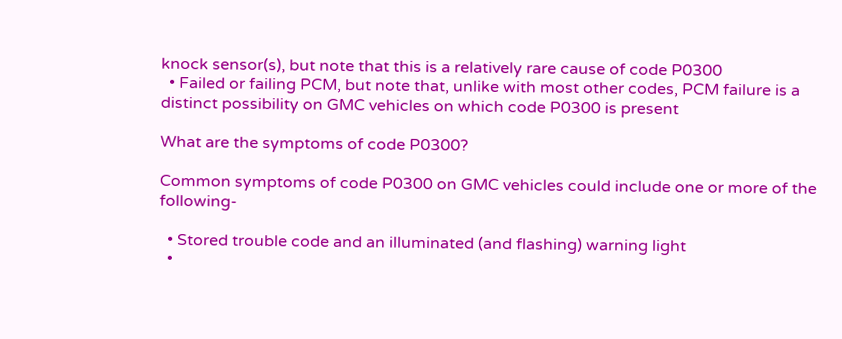knock sensor(s), but note that this is a relatively rare cause of code P0300
  • Failed or failing PCM, but note that, unlike with most other codes, PCM failure is a distinct possibility on GMC vehicles on which code P0300 is present

What are the symptoms of code P0300?

Common symptoms of code P0300 on GMC vehicles could include one or more of the following-

  • Stored trouble code and an illuminated (and flashing) warning light
  •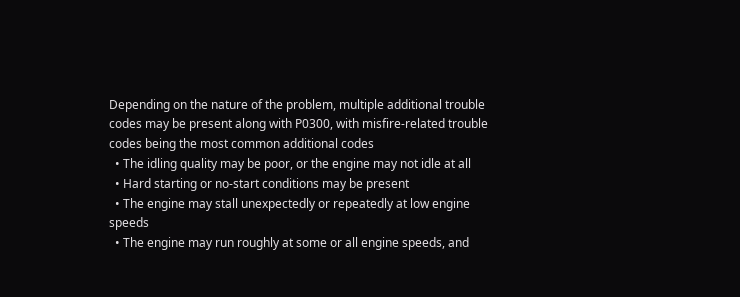Depending on the nature of the problem, multiple additional trouble codes may be present along with P0300, with misfire-related trouble codes being the most common additional codes
  • The idling quality may be poor, or the engine may not idle at all
  • Hard starting or no-start conditions may be present
  • The engine may stall unexpectedly or repeatedly at low engine speeds
  • The engine may run roughly at some or all engine speeds, and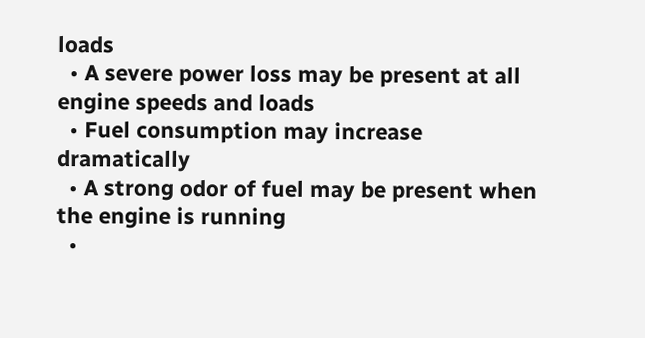loads
  • A severe power loss may be present at all engine speeds and loads
  • Fuel consumption may increase dramatically
  • A strong odor of fuel may be present when the engine is running
  •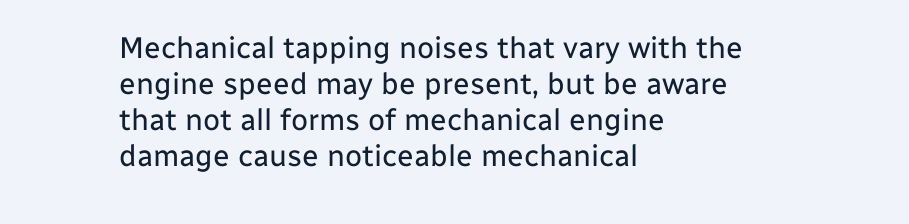Mechanical tapping noises that vary with the engine speed may be present, but be aware that not all forms of mechanical engine damage cause noticeable mechanical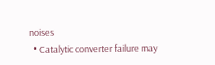noises
  • Catalytic converter failure may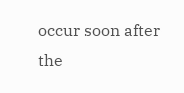occur soon after the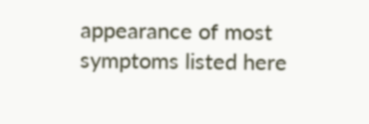appearance of most symptoms listed here